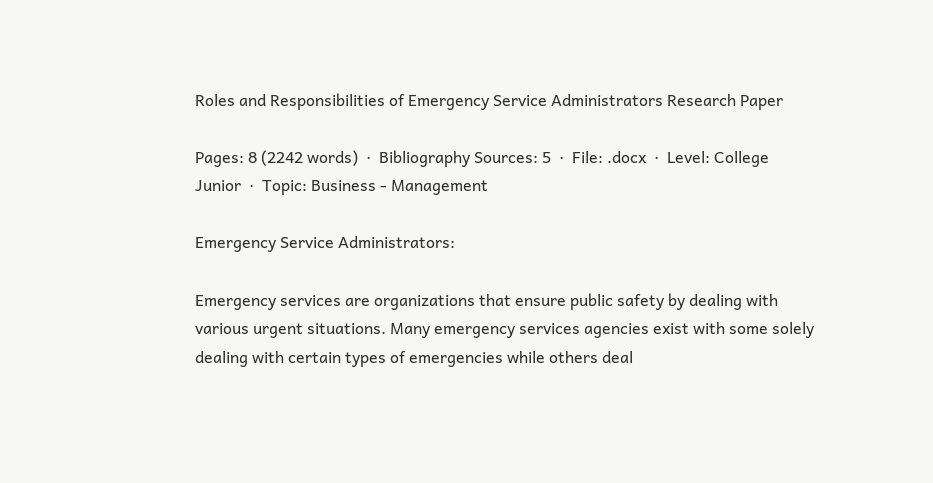Roles and Responsibilities of Emergency Service Administrators Research Paper

Pages: 8 (2242 words)  ·  Bibliography Sources: 5  ·  File: .docx  ·  Level: College Junior  ·  Topic: Business - Management

Emergency Service Administrators:

Emergency services are organizations that ensure public safety by dealing with various urgent situations. Many emergency services agencies exist with some solely dealing with certain types of emergencies while others deal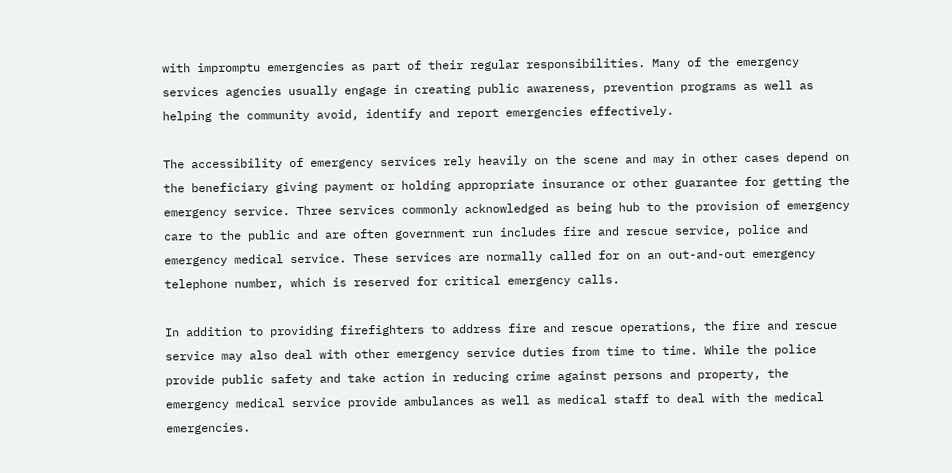with impromptu emergencies as part of their regular responsibilities. Many of the emergency services agencies usually engage in creating public awareness, prevention programs as well as helping the community avoid, identify and report emergencies effectively.

The accessibility of emergency services rely heavily on the scene and may in other cases depend on the beneficiary giving payment or holding appropriate insurance or other guarantee for getting the emergency service. Three services commonly acknowledged as being hub to the provision of emergency care to the public and are often government run includes fire and rescue service, police and emergency medical service. These services are normally called for on an out-and-out emergency telephone number, which is reserved for critical emergency calls.

In addition to providing firefighters to address fire and rescue operations, the fire and rescue service may also deal with other emergency service duties from time to time. While the police provide public safety and take action in reducing crime against persons and property, the emergency medical service provide ambulances as well as medical staff to deal with the medical emergencies.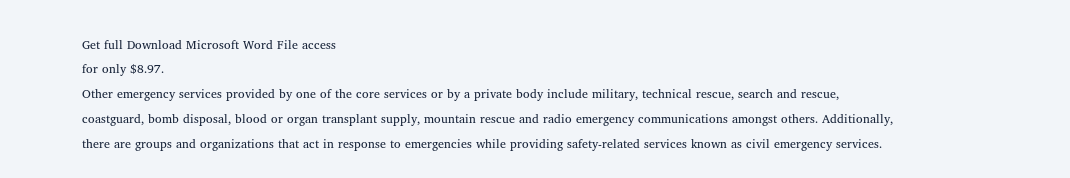Get full Download Microsoft Word File access
for only $8.97.
Other emergency services provided by one of the core services or by a private body include military, technical rescue, search and rescue, coastguard, bomb disposal, blood or organ transplant supply, mountain rescue and radio emergency communications amongst others. Additionally, there are groups and organizations that act in response to emergencies while providing safety-related services known as civil emergency services.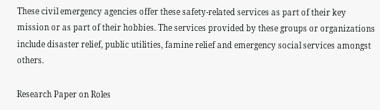These civil emergency agencies offer these safety-related services as part of their key mission or as part of their hobbies. The services provided by these groups or organizations include disaster relief, public utilities, famine relief and emergency social services amongst others.

Research Paper on Roles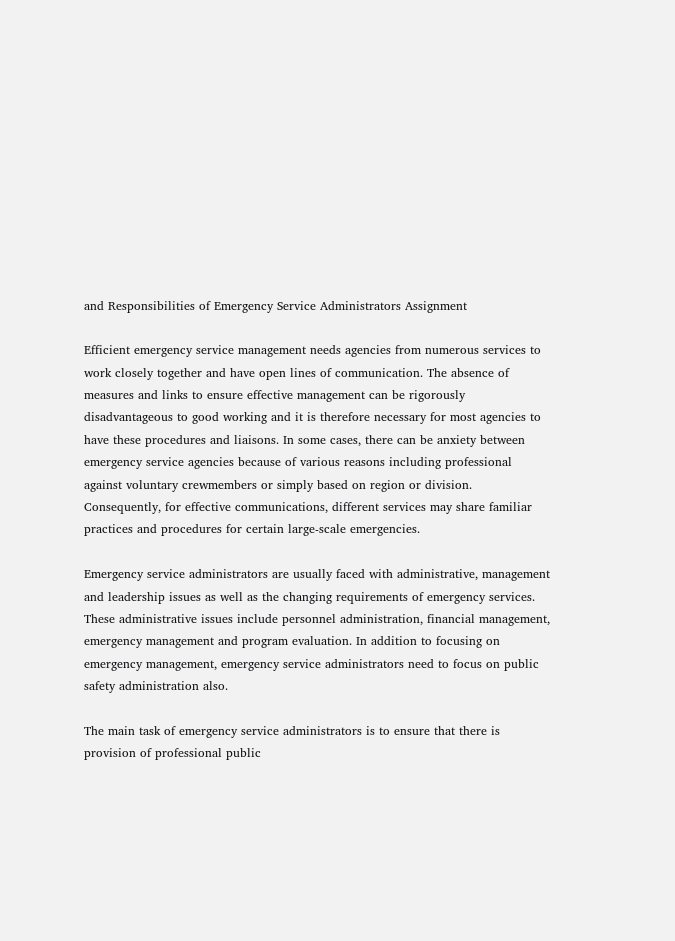and Responsibilities of Emergency Service Administrators Assignment

Efficient emergency service management needs agencies from numerous services to work closely together and have open lines of communication. The absence of measures and links to ensure effective management can be rigorously disadvantageous to good working and it is therefore necessary for most agencies to have these procedures and liaisons. In some cases, there can be anxiety between emergency service agencies because of various reasons including professional against voluntary crewmembers or simply based on region or division. Consequently, for effective communications, different services may share familiar practices and procedures for certain large-scale emergencies.

Emergency service administrators are usually faced with administrative, management and leadership issues as well as the changing requirements of emergency services. These administrative issues include personnel administration, financial management, emergency management and program evaluation. In addition to focusing on emergency management, emergency service administrators need to focus on public safety administration also.

The main task of emergency service administrators is to ensure that there is provision of professional public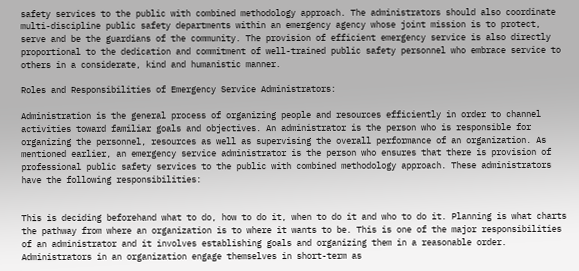safety services to the public with combined methodology approach. The administrators should also coordinate multi-discipline public safety departments within an emergency agency whose joint mission is to protect, serve and be the guardians of the community. The provision of efficient emergency service is also directly proportional to the dedication and commitment of well-trained public safety personnel who embrace service to others in a considerate, kind and humanistic manner.

Roles and Responsibilities of Emergency Service Administrators:

Administration is the general process of organizing people and resources efficiently in order to channel activities toward familiar goals and objectives. An administrator is the person who is responsible for organizing the personnel, resources as well as supervising the overall performance of an organization. As mentioned earlier, an emergency service administrator is the person who ensures that there is provision of professional public safety services to the public with combined methodology approach. These administrators have the following responsibilities:


This is deciding beforehand what to do, how to do it, when to do it and who to do it. Planning is what charts the pathway from where an organization is to where it wants to be. This is one of the major responsibilities of an administrator and it involves establishing goals and organizing them in a reasonable order. Administrators in an organization engage themselves in short-term as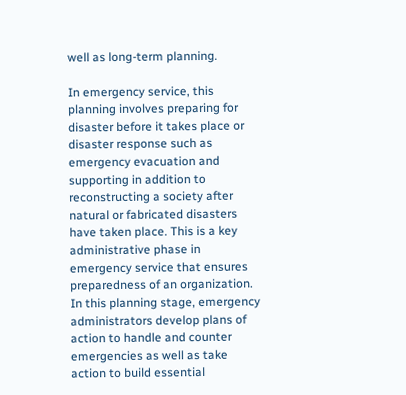well as long-term planning.

In emergency service, this planning involves preparing for disaster before it takes place or disaster response such as emergency evacuation and supporting in addition to reconstructing a society after natural or fabricated disasters have taken place. This is a key administrative phase in emergency service that ensures preparedness of an organization. In this planning stage, emergency administrators develop plans of action to handle and counter emergencies as well as take action to build essential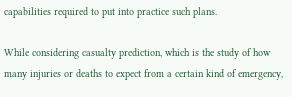capabilities required to put into practice such plans.

While considering casualty prediction, which is the study of how many injuries or deaths to expect from a certain kind of emergency,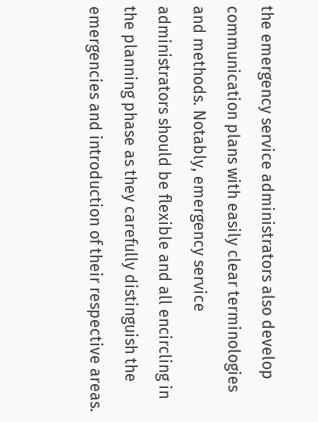the emergency service administrators also develop communication plans with easily clear terminologies and methods. Notably, emergency service administrators should be flexible and all encircling in the planning phase as they carefully distinguish the emergencies and introduction of their respective areas.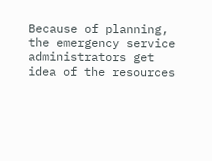Because of planning, the emergency service administrators get idea of the resources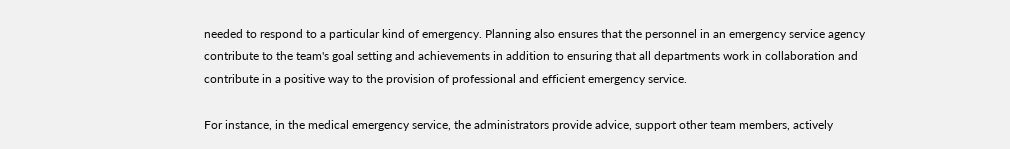needed to respond to a particular kind of emergency. Planning also ensures that the personnel in an emergency service agency contribute to the team's goal setting and achievements in addition to ensuring that all departments work in collaboration and contribute in a positive way to the provision of professional and efficient emergency service.

For instance, in the medical emergency service, the administrators provide advice, support other team members, actively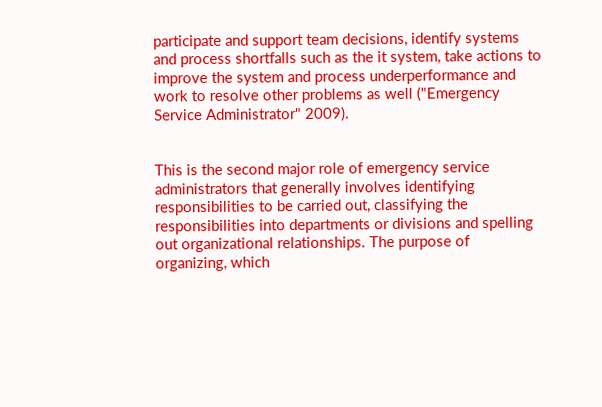participate and support team decisions, identify systems and process shortfalls such as the it system, take actions to improve the system and process underperformance and work to resolve other problems as well ("Emergency Service Administrator" 2009).


This is the second major role of emergency service administrators that generally involves identifying responsibilities to be carried out, classifying the responsibilities into departments or divisions and spelling out organizational relationships. The purpose of organizing, which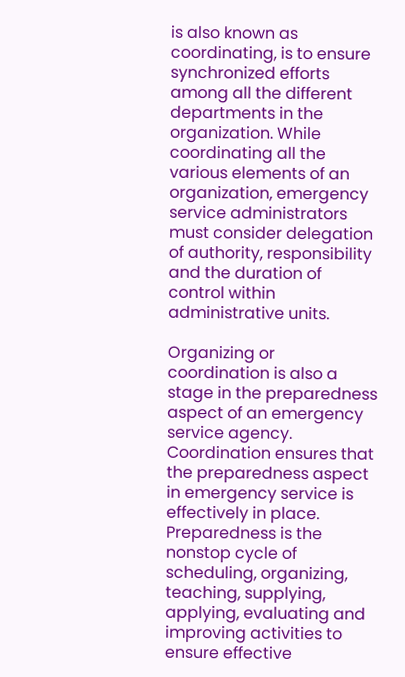is also known as coordinating, is to ensure synchronized efforts among all the different departments in the organization. While coordinating all the various elements of an organization, emergency service administrators must consider delegation of authority, responsibility and the duration of control within administrative units.

Organizing or coordination is also a stage in the preparedness aspect of an emergency service agency. Coordination ensures that the preparedness aspect in emergency service is effectively in place. Preparedness is the nonstop cycle of scheduling, organizing, teaching, supplying, applying, evaluating and improving activities to ensure effective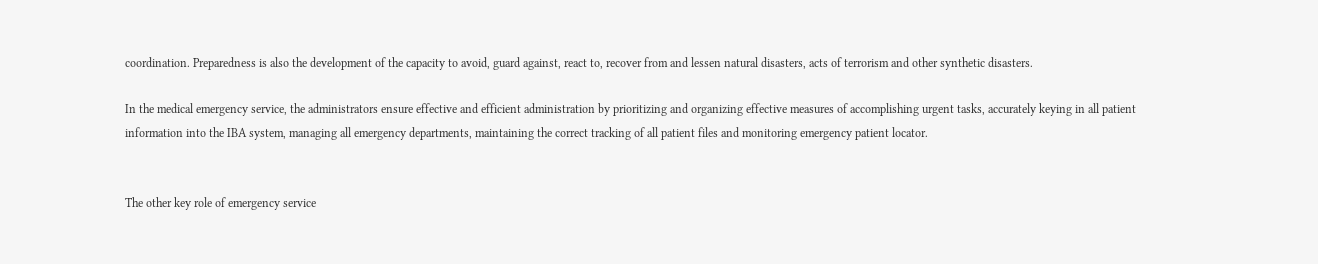coordination. Preparedness is also the development of the capacity to avoid, guard against, react to, recover from and lessen natural disasters, acts of terrorism and other synthetic disasters.

In the medical emergency service, the administrators ensure effective and efficient administration by prioritizing and organizing effective measures of accomplishing urgent tasks, accurately keying in all patient information into the IBA system, managing all emergency departments, maintaining the correct tracking of all patient files and monitoring emergency patient locator.


The other key role of emergency service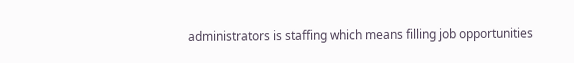administrators is staffing which means filling job opportunities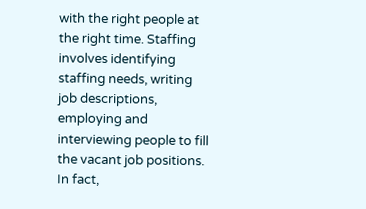with the right people at the right time. Staffing involves identifying staffing needs, writing job descriptions, employing and interviewing people to fill the vacant job positions. In fact,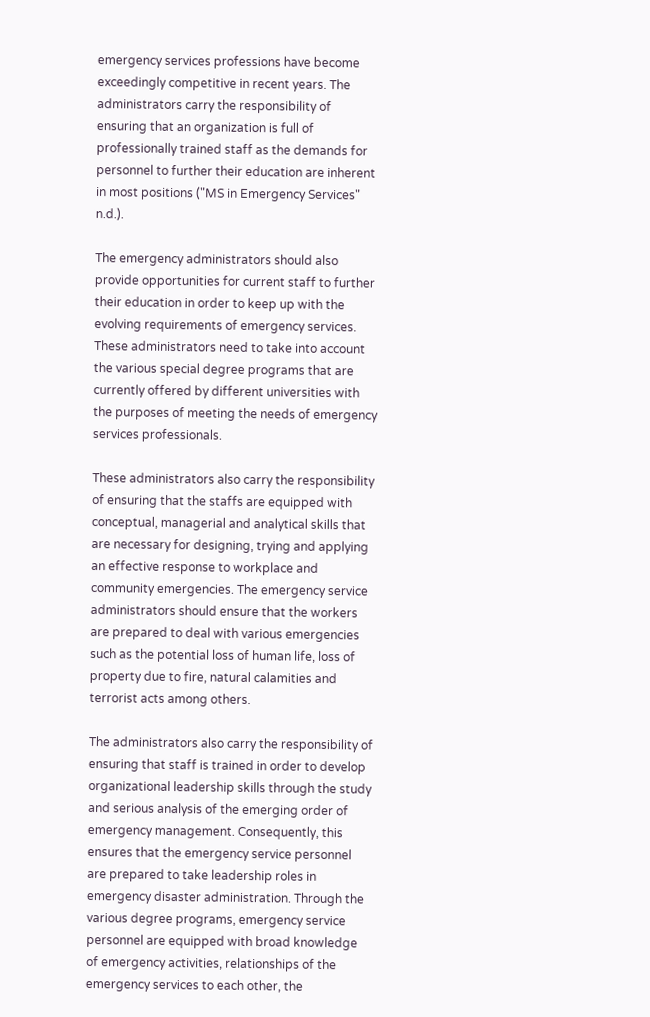emergency services professions have become exceedingly competitive in recent years. The administrators carry the responsibility of ensuring that an organization is full of professionally trained staff as the demands for personnel to further their education are inherent in most positions ("MS in Emergency Services" n.d.).

The emergency administrators should also provide opportunities for current staff to further their education in order to keep up with the evolving requirements of emergency services. These administrators need to take into account the various special degree programs that are currently offered by different universities with the purposes of meeting the needs of emergency services professionals.

These administrators also carry the responsibility of ensuring that the staffs are equipped with conceptual, managerial and analytical skills that are necessary for designing, trying and applying an effective response to workplace and community emergencies. The emergency service administrators should ensure that the workers are prepared to deal with various emergencies such as the potential loss of human life, loss of property due to fire, natural calamities and terrorist acts among others.

The administrators also carry the responsibility of ensuring that staff is trained in order to develop organizational leadership skills through the study and serious analysis of the emerging order of emergency management. Consequently, this ensures that the emergency service personnel are prepared to take leadership roles in emergency disaster administration. Through the various degree programs, emergency service personnel are equipped with broad knowledge of emergency activities, relationships of the emergency services to each other, the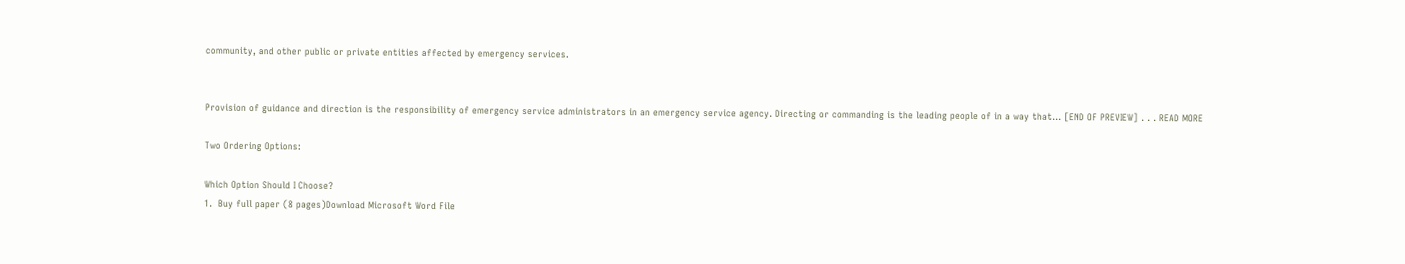community, and other public or private entities affected by emergency services.


Provision of guidance and direction is the responsibility of emergency service administrators in an emergency service agency. Directing or commanding is the leading people of in a way that… [END OF PREVIEW] . . . READ MORE

Two Ordering Options:

Which Option Should I Choose?
1.  Buy full paper (8 pages)Download Microsoft Word File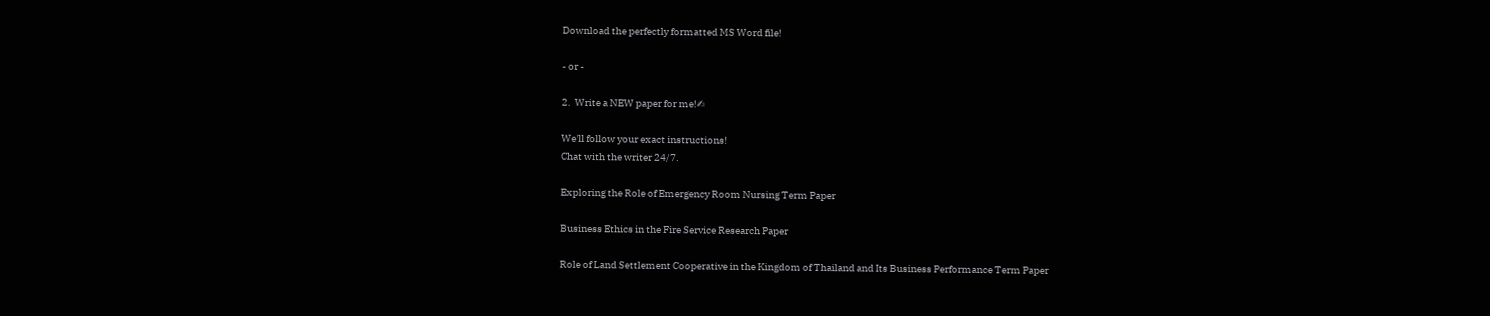Download the perfectly formatted MS Word file!

- or -

2.  Write a NEW paper for me!✍

We'll follow your exact instructions!
Chat with the writer 24/7.

Exploring the Role of Emergency Room Nursing Term Paper

Business Ethics in the Fire Service Research Paper

Role of Land Settlement Cooperative in the Kingdom of Thailand and Its Business Performance Term Paper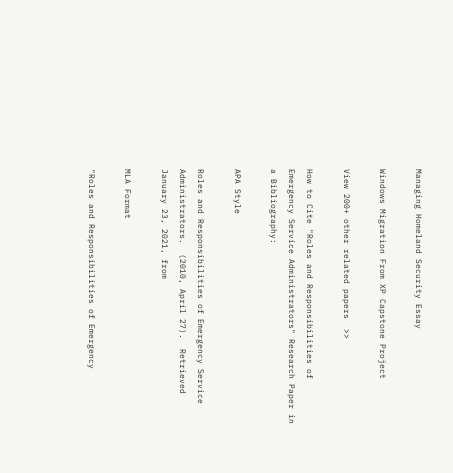Managing Homeland Security Essay

Windows Migration From XP Capstone Project

View 200+ other related papers  >>

How to Cite "Roles and Responsibilities of Emergency Service Administrators" Research Paper in a Bibliography:

APA Style

Roles and Responsibilities of Emergency Service Administrators.  (2010, April 27).  Retrieved January 23, 2021, from

MLA Format

"Roles and Responsibilities of Emergency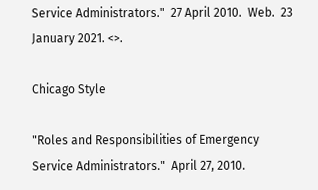Service Administrators."  27 April 2010.  Web.  23 January 2021. <>.

Chicago Style

"Roles and Responsibilities of Emergency Service Administrators."  April 27, 2010.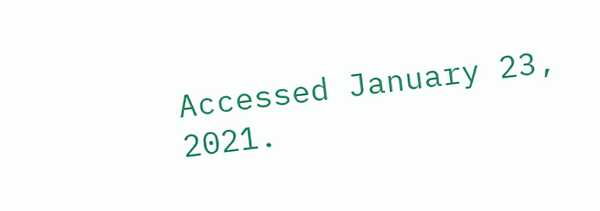Accessed January 23, 2021.